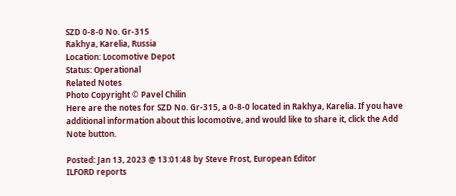SZD 0-8-0 No. Gr-315
Rakhya, Karelia, Russia
Location: Locomotive Depot
Status: Operational
Related Notes
Photo Copyright © Pavel Chilin
Here are the notes for SZD No. Gr-315, a 0-8-0 located in Rakhya, Karelia. If you have additional information about this locomotive, and would like to share it, click the Add Note button.

Posted: Jan 13, 2023 @ 13:01:48 by Steve Frost, European Editor
ILFORD reports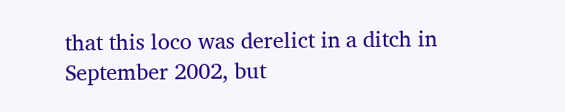that this loco was derelict in a ditch in September 2002, but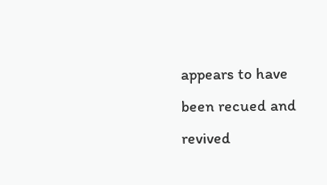appears to have been recued and revived